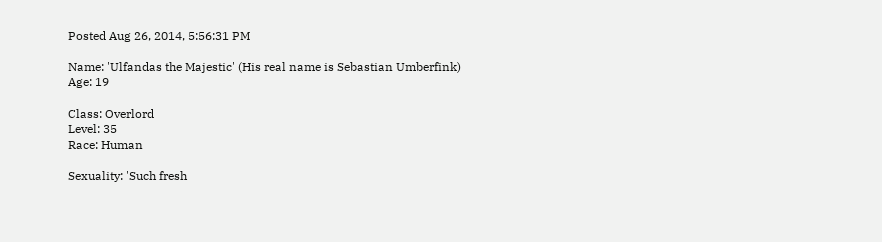Posted Aug 26, 2014, 5:56:31 PM

Name: 'Ulfandas the Majestic' (His real name is Sebastian Umberfink)
Age: 19

Class: Overlord
Level: 35
Race: Human

Sexuality: 'Such fresh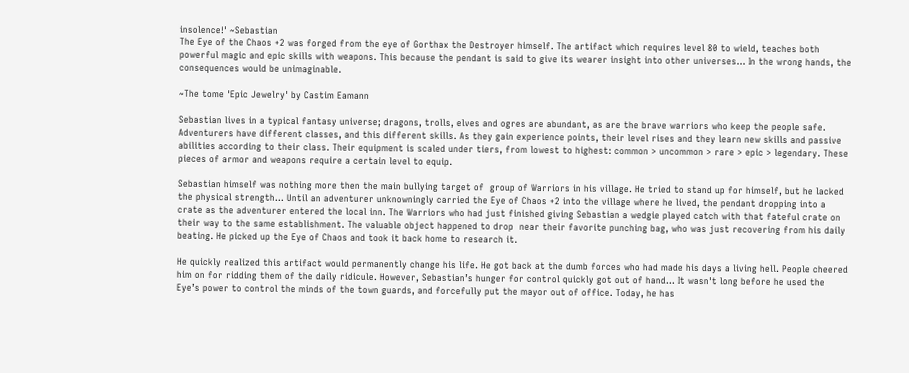insolence!' ~Sebastian
The Eye of the Chaos +2 was forged from the eye of Gorthax the Destroyer himself. The artifact which requires level 80 to wield, teaches both powerful magic and epic skills with weapons. This because the pendant is said to give its wearer insight into other universes... In the wrong hands, the consequences would be unimaginable.

~The tome 'Epic Jewelry' by Castim Eamann

Sebastian lives in a typical fantasy universe; dragons, trolls, elves and ogres are abundant, as are the brave warriors who keep the people safe. Adventurers have different classes, and this different skills. As they gain experience points, their level rises and they learn new skills and passive abilities according to their class. Their equipment is scaled under tiers, from lowest to highest: common > uncommon > rare > epic > legendary. These pieces of armor and weapons require a certain level to equip.

Sebastian himself was nothing more then the main bullying target of  group of Warriors in his village. He tried to stand up for himself, but he lacked the physical strength... Until an adventurer unknowningly carried the Eye of Chaos +2 into the village where he lived, the pendant dropping into a crate as the adventurer entered the local inn. The Warriors who had just finished giving Sebastian a wedgie played catch with that fateful crate on their way to the same establishment. The valuable object happened to drop  near their favorite punching bag, who was just recovering from his daily beating. He picked up the Eye of Chaos and took it back home to research it.

He quickly realized this artifact would permanently change his life. He got back at the dumb forces who had made his days a living hell. People cheered him on for ridding them of the daily ridicule. However, Sebastian’s hunger for control quickly got out of hand... It wasn't long before he used the Eye’s power to control the minds of the town guards, and forcefully put the mayor out of office. Today, he has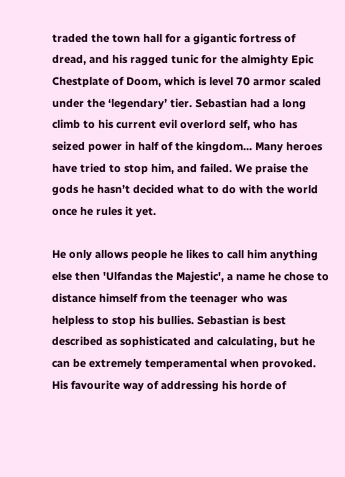traded the town hall for a gigantic fortress of dread, and his ragged tunic for the almighty Epic Chestplate of Doom, which is level 70 armor scaled under the ‘legendary’ tier. Sebastian had a long climb to his current evil overlord self, who has seized power in half of the kingdom... Many heroes have tried to stop him, and failed. We praise the gods he hasn’t decided what to do with the world once he rules it yet.

He only allows people he likes to call him anything else then 'Ulfandas the Majestic', a name he chose to distance himself from the teenager who was helpless to stop his bullies. Sebastian is best described as sophisticated and calculating, but he can be extremely temperamental when provoked. His favourite way of addressing his horde of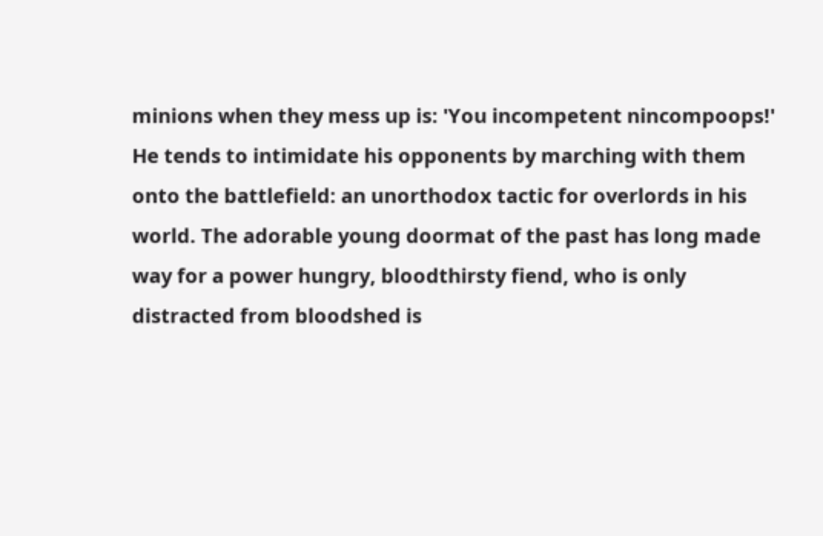minions when they mess up is: 'You incompetent nincompoops!' He tends to intimidate his opponents by marching with them onto the battlefield: an unorthodox tactic for overlords in his world. The adorable young doormat of the past has long made way for a power hungry, bloodthirsty fiend, who is only distracted from bloodshed is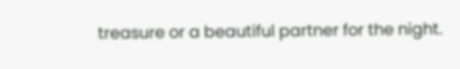treasure or a beautiful partner for the night.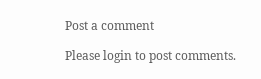Post a comment

Please login to post comments.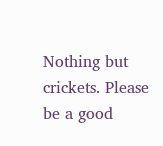Nothing but crickets. Please be a good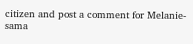citizen and post a comment for Melanie-sama